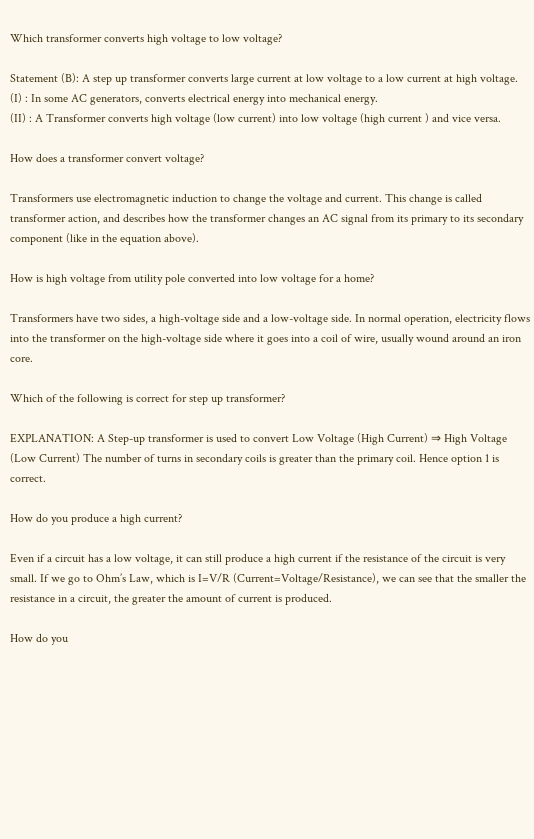Which transformer converts high voltage to low voltage?

Statement (B): A step up transformer converts large current at low voltage to a low current at high voltage. (I) : In some AC generators, converts electrical energy into mechanical energy.
(II) : A Transformer converts high voltage (low current) into low voltage (high current ) and vice versa.

How does a transformer convert voltage?

Transformers use electromagnetic induction to change the voltage and current. This change is called transformer action, and describes how the transformer changes an AC signal from its primary to its secondary component (like in the equation above).

How is high voltage from utility pole converted into low voltage for a home?

Transformers have two sides, a high-voltage side and a low-voltage side. In normal operation, electricity flows into the transformer on the high-voltage side where it goes into a coil of wire, usually wound around an iron core.

Which of the following is correct for step up transformer?

EXPLANATION: A Step-up transformer is used to convert Low Voltage (High Current) ⇒ High Voltage (Low Current) The number of turns in secondary coils is greater than the primary coil. Hence option 1 is correct.

How do you produce a high current?

Even if a circuit has a low voltage, it can still produce a high current if the resistance of the circuit is very small. If we go to Ohm’s Law, which is I=V/R (Current=Voltage/Resistance), we can see that the smaller the resistance in a circuit, the greater the amount of current is produced.

How do you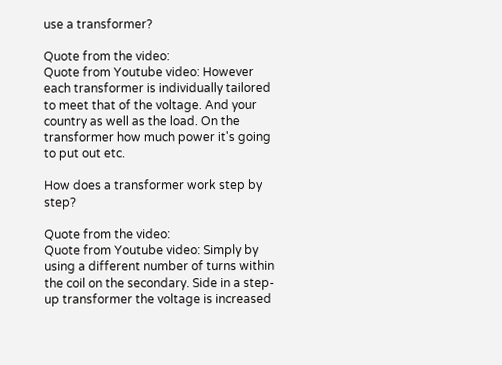use a transformer?

Quote from the video:
Quote from Youtube video: However each transformer is individually tailored to meet that of the voltage. And your country as well as the load. On the transformer how much power it's going to put out etc.

How does a transformer work step by step?

Quote from the video:
Quote from Youtube video: Simply by using a different number of turns within the coil on the secondary. Side in a step-up transformer the voltage is increased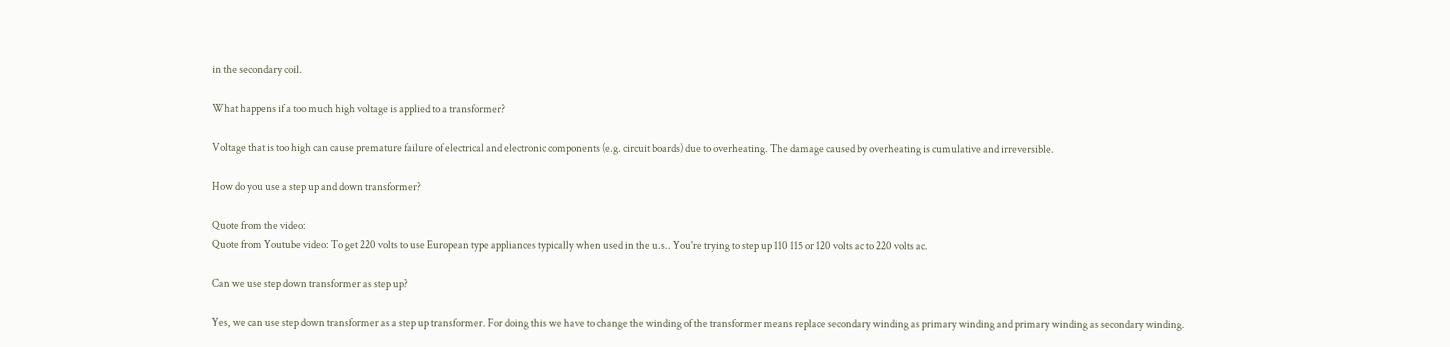in the secondary coil.

What happens if a too much high voltage is applied to a transformer?

Voltage that is too high can cause premature failure of electrical and electronic components (e.g. circuit boards) due to overheating. The damage caused by overheating is cumulative and irreversible.

How do you use a step up and down transformer?

Quote from the video:
Quote from Youtube video: To get 220 volts to use European type appliances typically when used in the u.s.. You're trying to step up 110 115 or 120 volts ac to 220 volts ac.

Can we use step down transformer as step up?

Yes, we can use step down transformer as a step up transformer. For doing this we have to change the winding of the transformer means replace secondary winding as primary winding and primary winding as secondary winding.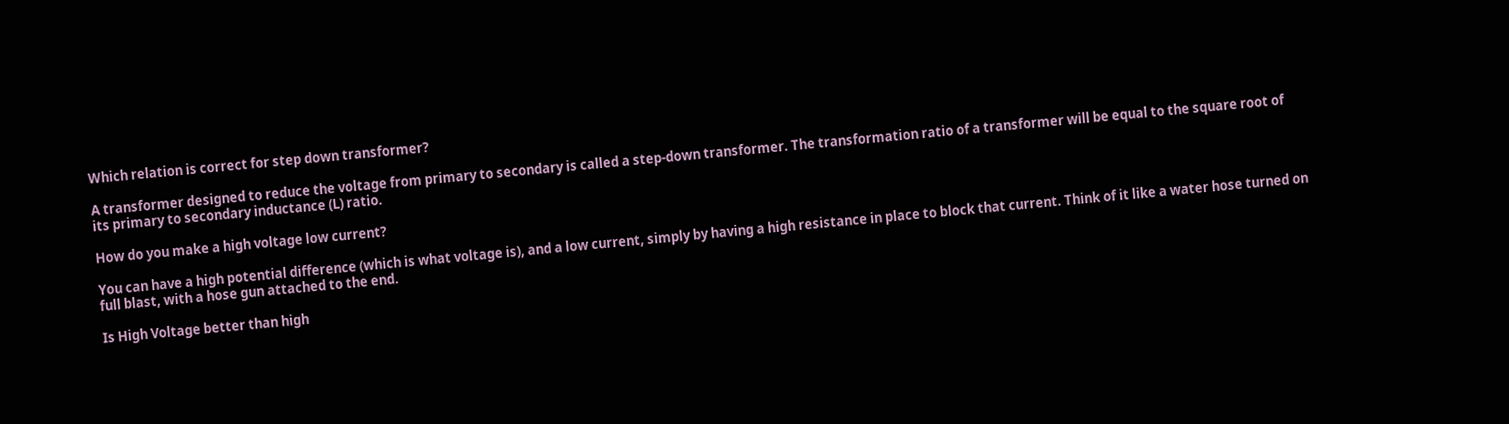Which relation is correct for step down transformer?

A transformer designed to reduce the voltage from primary to secondary is called a step-down transformer. The transformation ratio of a transformer will be equal to the square root of its primary to secondary inductance (L) ratio.

How do you make a high voltage low current?

You can have a high potential difference (which is what voltage is), and a low current, simply by having a high resistance in place to block that current. Think of it like a water hose turned on full blast, with a hose gun attached to the end.

Is High Voltage better than high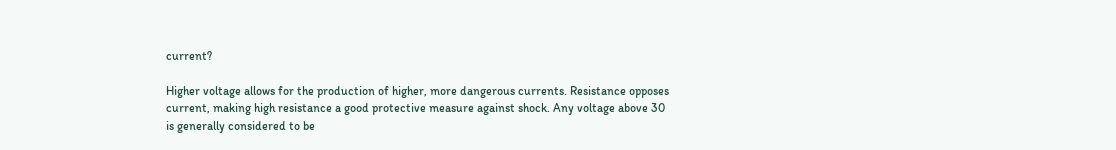current?

Higher voltage allows for the production of higher, more dangerous currents. Resistance opposes current, making high resistance a good protective measure against shock. Any voltage above 30 is generally considered to be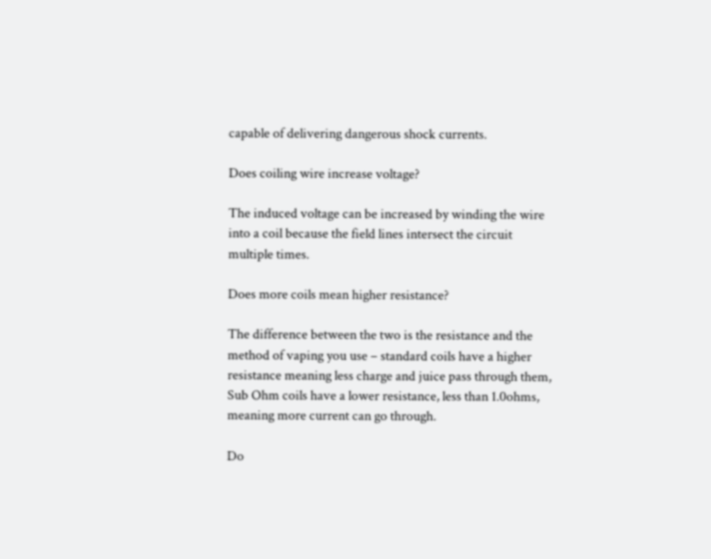capable of delivering dangerous shock currents.

Does coiling wire increase voltage?

The induced voltage can be increased by winding the wire into a coil because the field lines intersect the circuit multiple times.

Does more coils mean higher resistance?

The difference between the two is the resistance and the method of vaping you use – standard coils have a higher resistance meaning less charge and juice pass through them, Sub Ohm coils have a lower resistance, less than 1.0ohms, meaning more current can go through.

Do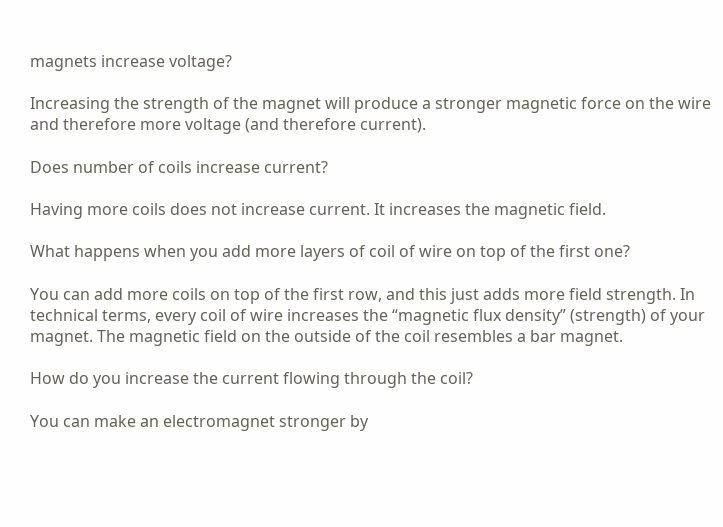magnets increase voltage?

Increasing the strength of the magnet will produce a stronger magnetic force on the wire and therefore more voltage (and therefore current).

Does number of coils increase current?

Having more coils does not increase current. It increases the magnetic field.

What happens when you add more layers of coil of wire on top of the first one?

You can add more coils on top of the first row, and this just adds more field strength. In technical terms, every coil of wire increases the “magnetic flux density” (strength) of your magnet. The magnetic field on the outside of the coil resembles a bar magnet.

How do you increase the current flowing through the coil?

You can make an electromagnet stronger by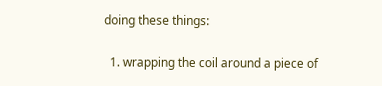doing these things:

  1. wrapping the coil around a piece of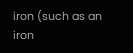iron (such as an iron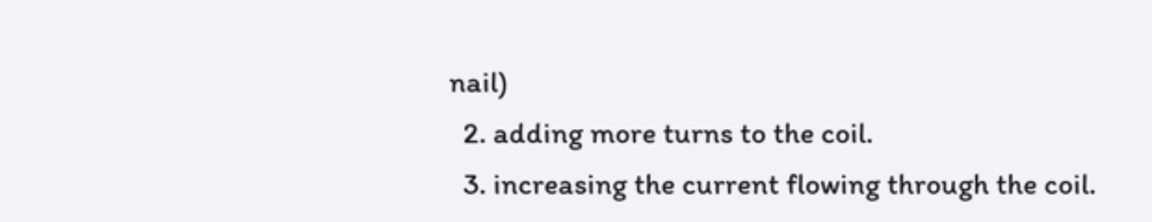nail)
  2. adding more turns to the coil.
  3. increasing the current flowing through the coil.